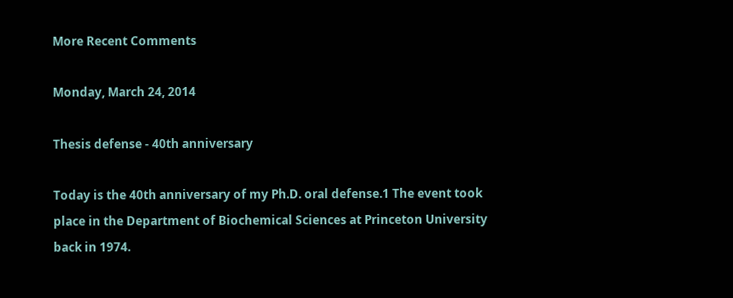More Recent Comments

Monday, March 24, 2014

Thesis defense - 40th anniversary

Today is the 40th anniversary of my Ph.D. oral defense.1 The event took place in the Department of Biochemical Sciences at Princeton University back in 1974.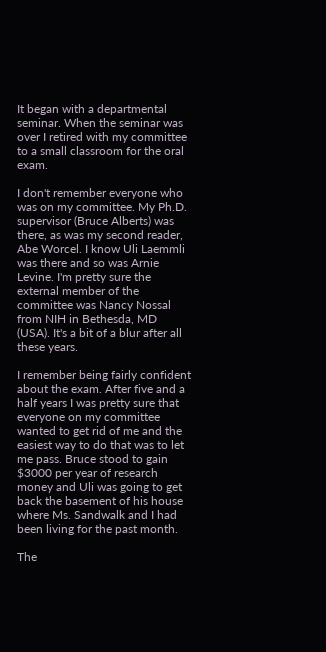It began with a departmental seminar. When the seminar was over I retired with my committee to a small classroom for the oral exam.

I don't remember everyone who was on my committee. My Ph.D. supervisor (Bruce Alberts) was there, as was my second reader, Abe Worcel. I know Uli Laemmli was there and so was Arnie Levine. I'm pretty sure the external member of the committee was Nancy Nossal from NIH in Bethesda, MD (USA). It's a bit of a blur after all these years.

I remember being fairly confident about the exam. After five and a half years I was pretty sure that everyone on my committee wanted to get rid of me and the easiest way to do that was to let me pass. Bruce stood to gain $3000 per year of research money and Uli was going to get back the basement of his house where Ms. Sandwalk and I had been living for the past month.

The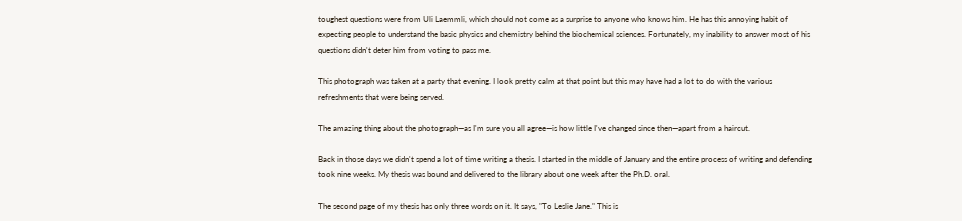toughest questions were from Uli Laemmli, which should not come as a surprise to anyone who knows him. He has this annoying habit of expecting people to understand the basic physics and chemistry behind the biochemical sciences. Fortunately, my inability to answer most of his questions didn't deter him from voting to pass me.

This photograph was taken at a party that evening. I look pretty calm at that point but this may have had a lot to do with the various refreshments that were being served.

The amazing thing about the photograph—as I'm sure you all agree—is how little I've changed since then—apart from a haircut.

Back in those days we didn't spend a lot of time writing a thesis. I started in the middle of January and the entire process of writing and defending took nine weeks. My thesis was bound and delivered to the library about one week after the Ph.D. oral.

The second page of my thesis has only three words on it. It says, "To Leslie Jane." This is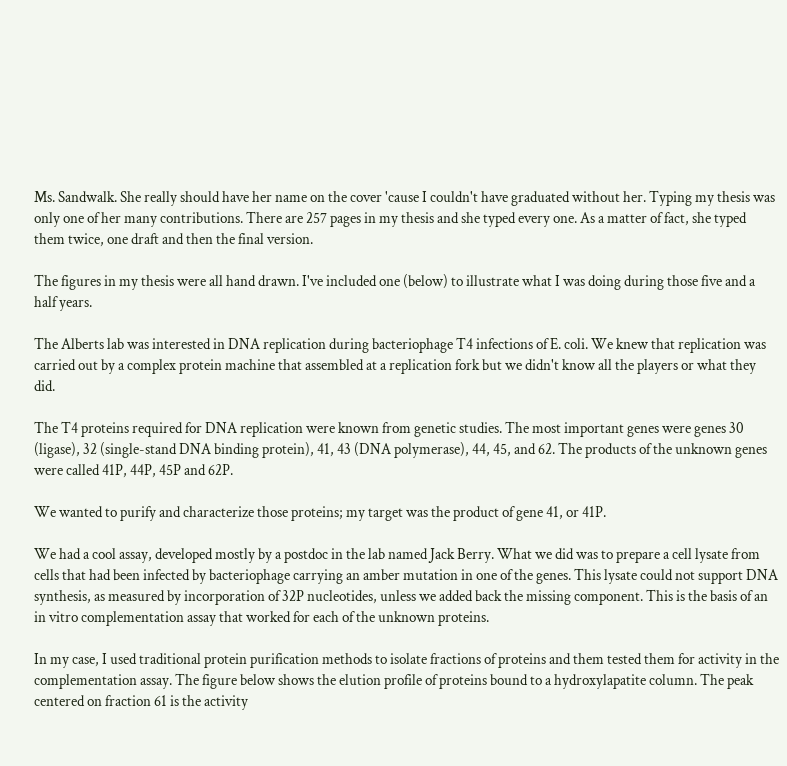Ms. Sandwalk. She really should have her name on the cover 'cause I couldn't have graduated without her. Typing my thesis was only one of her many contributions. There are 257 pages in my thesis and she typed every one. As a matter of fact, she typed them twice, one draft and then the final version.

The figures in my thesis were all hand drawn. I've included one (below) to illustrate what I was doing during those five and a half years.

The Alberts lab was interested in DNA replication during bacteriophage T4 infections of E. coli. We knew that replication was carried out by a complex protein machine that assembled at a replication fork but we didn't know all the players or what they did.

The T4 proteins required for DNA replication were known from genetic studies. The most important genes were genes 30 (ligase), 32 (single-stand DNA binding protein), 41, 43 (DNA polymerase), 44, 45, and 62. The products of the unknown genes were called 41P, 44P, 45P and 62P.

We wanted to purify and characterize those proteins; my target was the product of gene 41, or 41P.

We had a cool assay, developed mostly by a postdoc in the lab named Jack Berry. What we did was to prepare a cell lysate from cells that had been infected by bacteriophage carrying an amber mutation in one of the genes. This lysate could not support DNA synthesis, as measured by incorporation of 32P nucleotides, unless we added back the missing component. This is the basis of an in vitro complementation assay that worked for each of the unknown proteins.

In my case, I used traditional protein purification methods to isolate fractions of proteins and them tested them for activity in the complementation assay. The figure below shows the elution profile of proteins bound to a hydroxylapatite column. The peak centered on fraction 61 is the activity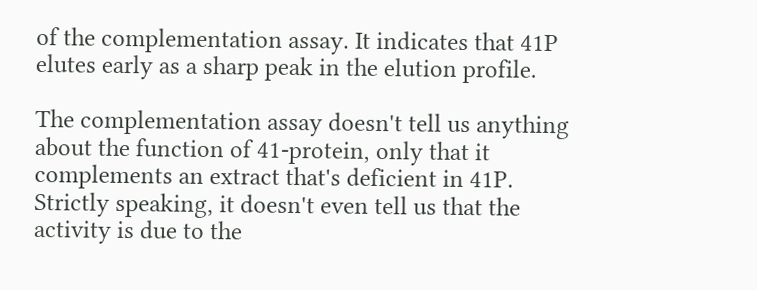of the complementation assay. It indicates that 41P elutes early as a sharp peak in the elution profile.

The complementation assay doesn't tell us anything about the function of 41-protein, only that it complements an extract that's deficient in 41P. Strictly speaking, it doesn't even tell us that the activity is due to the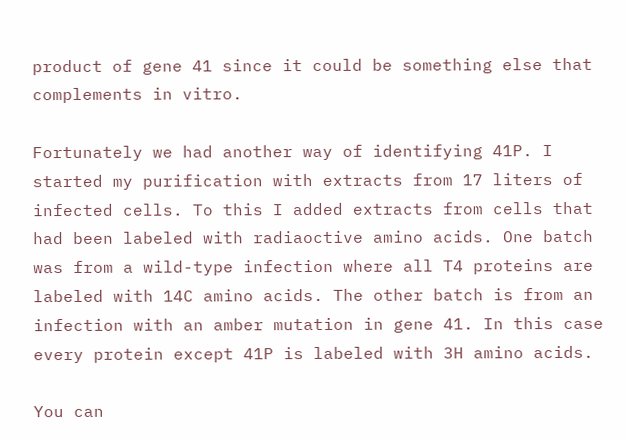product of gene 41 since it could be something else that complements in vitro.

Fortunately we had another way of identifying 41P. I started my purification with extracts from 17 liters of infected cells. To this I added extracts from cells that had been labeled with radiaoctive amino acids. One batch was from a wild-type infection where all T4 proteins are labeled with 14C amino acids. The other batch is from an infection with an amber mutation in gene 41. In this case every protein except 41P is labeled with 3H amino acids.

You can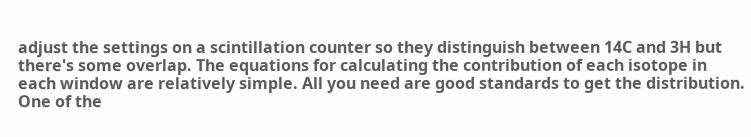adjust the settings on a scintillation counter so they distinguish between 14C and 3H but there's some overlap. The equations for calculating the contribution of each isotope in each window are relatively simple. All you need are good standards to get the distribution. One of the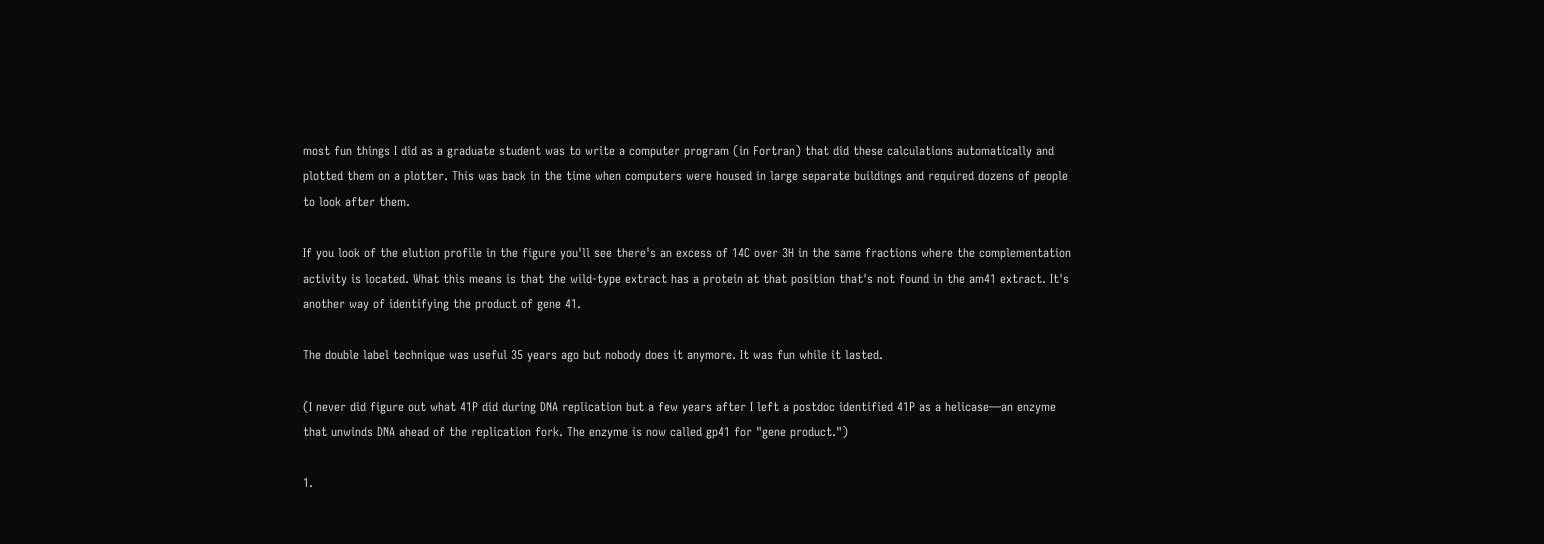most fun things I did as a graduate student was to write a computer program (in Fortran) that did these calculations automatically and plotted them on a plotter. This was back in the time when computers were housed in large separate buildings and required dozens of people to look after them.

If you look of the elution profile in the figure you'll see there's an excess of 14C over 3H in the same fractions where the complementation activity is located. What this means is that the wild-type extract has a protein at that position that's not found in the am41 extract. It's another way of identifying the product of gene 41.

The double label technique was useful 35 years ago but nobody does it anymore. It was fun while it lasted.

(I never did figure out what 41P did during DNA replication but a few years after I left a postdoc identified 41P as a helicase—an enzyme that unwinds DNA ahead of the replication fork. The enzyme is now called gp41 for "gene product.")

1.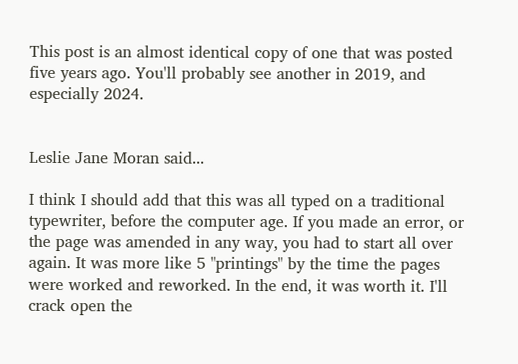This post is an almost identical copy of one that was posted five years ago. You'll probably see another in 2019, and especially 2024.


Leslie Jane Moran said...

I think I should add that this was all typed on a traditional typewriter, before the computer age. If you made an error, or the page was amended in any way, you had to start all over again. It was more like 5 "printings" by the time the pages were worked and reworked. In the end, it was worth it. I'll crack open the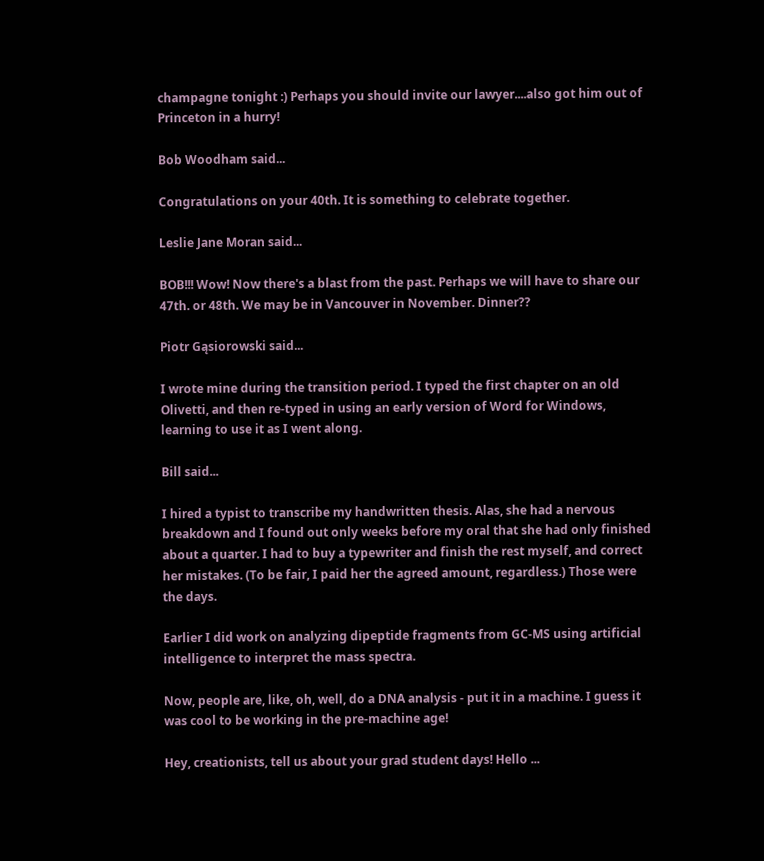champagne tonight :) Perhaps you should invite our lawyer....also got him out of Princeton in a hurry!

Bob Woodham said...

Congratulations on your 40th. It is something to celebrate together.

Leslie Jane Moran said...

BOB!!! Wow! Now there's a blast from the past. Perhaps we will have to share our 47th. or 48th. We may be in Vancouver in November. Dinner??

Piotr Gąsiorowski said...

I wrote mine during the transition period. I typed the first chapter on an old Olivetti, and then re-typed in using an early version of Word for Windows, learning to use it as I went along.

Bill said...

I hired a typist to transcribe my handwritten thesis. Alas, she had a nervous breakdown and I found out only weeks before my oral that she had only finished about a quarter. I had to buy a typewriter and finish the rest myself, and correct her mistakes. (To be fair, I paid her the agreed amount, regardless.) Those were the days.

Earlier I did work on analyzing dipeptide fragments from GC-MS using artificial intelligence to interpret the mass spectra.

Now, people are, like, oh, well, do a DNA analysis - put it in a machine. I guess it was cool to be working in the pre-machine age!

Hey, creationists, tell us about your grad student days! Hello ...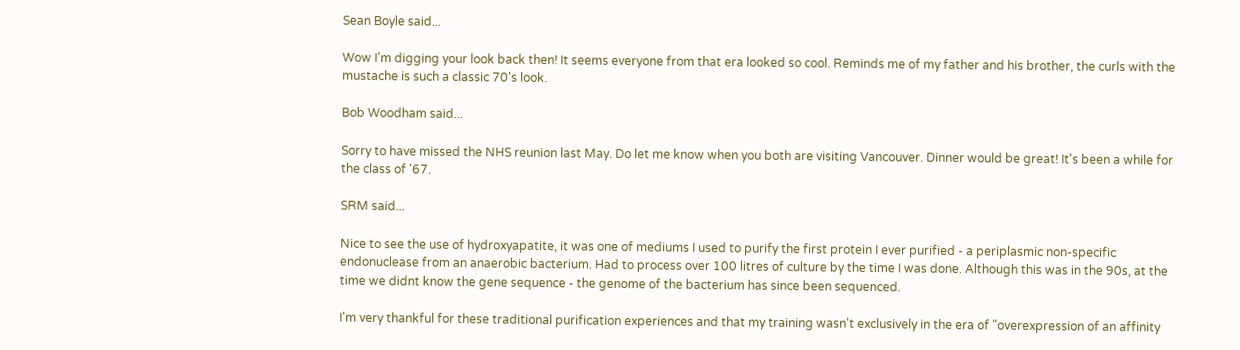Sean Boyle said...

Wow I'm digging your look back then! It seems everyone from that era looked so cool. Reminds me of my father and his brother, the curls with the mustache is such a classic 70's look.

Bob Woodham said...

Sorry to have missed the NHS reunion last May. Do let me know when you both are visiting Vancouver. Dinner would be great! It's been a while for the class of '67.

SRM said...

Nice to see the use of hydroxyapatite, it was one of mediums I used to purify the first protein I ever purified - a periplasmic non-specific endonuclease from an anaerobic bacterium. Had to process over 100 litres of culture by the time I was done. Although this was in the 90s, at the time we didnt know the gene sequence - the genome of the bacterium has since been sequenced.

I'm very thankful for these traditional purification experiences and that my training wasn't exclusively in the era of "overexpression of an affinity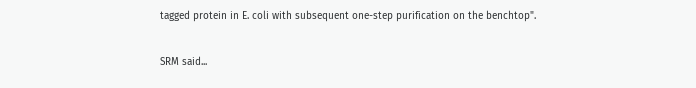tagged protein in E. coli with subsequent one-step purification on the benchtop".

SRM said...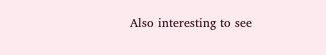Also interesting to see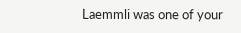Laemmli was one of your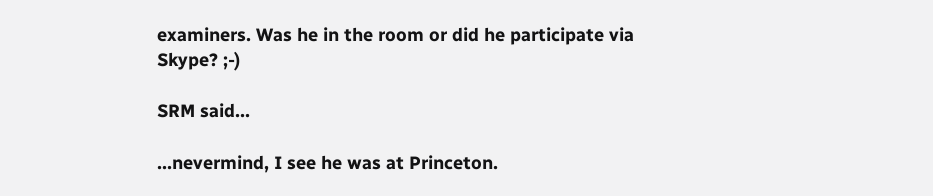examiners. Was he in the room or did he participate via Skype? ;-)

SRM said...

...nevermind, I see he was at Princeton.